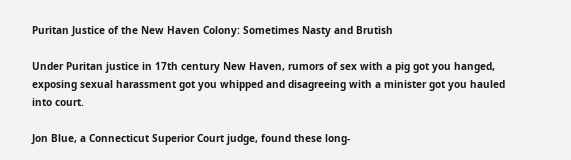Puritan Justice of the New Haven Colony: Sometimes Nasty and Brutish

Under Puritan justice in 17th century New Haven, rumors of sex with a pig got you hanged, exposing sexual harassment got you whipped and disagreeing with a minister got you hauled into court.

Jon Blue, a Connecticut Superior Court judge, found these long-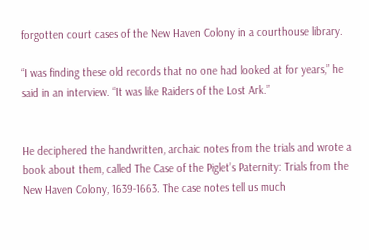forgotten court cases of the New Haven Colony in a courthouse library.

“I was finding these old records that no one had looked at for years,” he said in an interview. “It was like Raiders of the Lost Ark.”


He deciphered the handwritten, archaic notes from the trials and wrote a book about them, called The Case of the Piglet’s Paternity: Trials from the New Haven Colony, 1639-1663. The case notes tell us much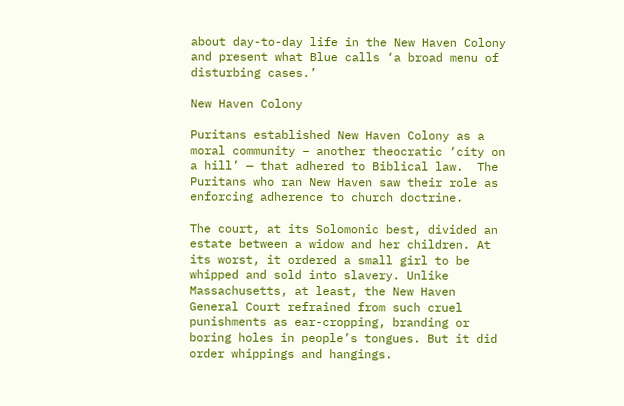about day-to-day life in the New Haven Colony and present what Blue calls ‘a broad menu of disturbing cases.’

New Haven Colony

Puritans established New Haven Colony as a moral community – another theocratic ‘city on a hill’ — that adhered to Biblical law.  The Puritans who ran New Haven saw their role as enforcing adherence to church doctrine.

The court, at its Solomonic best, divided an estate between a widow and her children. At its worst, it ordered a small girl to be whipped and sold into slavery. Unlike Massachusetts, at least, the New Haven General Court refrained from such cruel punishments as ear-cropping, branding or boring holes in people’s tongues. But it did order whippings and hangings.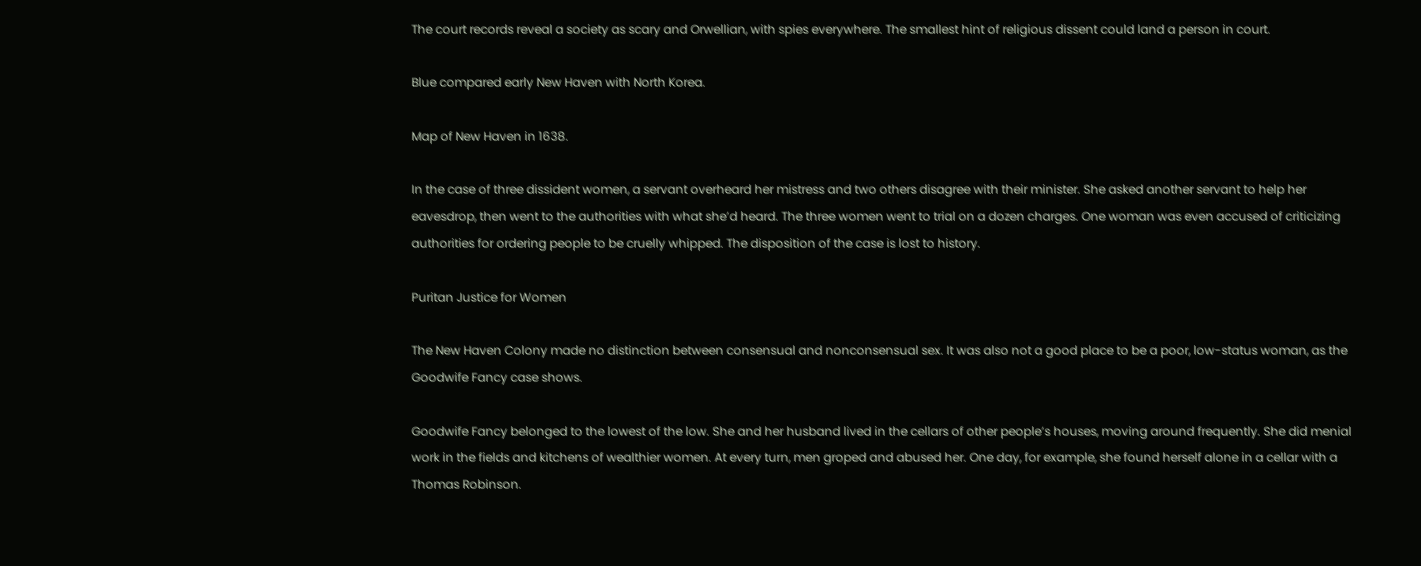The court records reveal a society as scary and Orwellian, with spies everywhere. The smallest hint of religious dissent could land a person in court.

Blue compared early New Haven with North Korea.

Map of New Haven in 1638.

In the case of three dissident women, a servant overheard her mistress and two others disagree with their minister. She asked another servant to help her eavesdrop, then went to the authorities with what she’d heard. The three women went to trial on a dozen charges. One woman was even accused of criticizing authorities for ordering people to be cruelly whipped. The disposition of the case is lost to history.

Puritan Justice for Women

The New Haven Colony made no distinction between consensual and nonconsensual sex. It was also not a good place to be a poor, low-status woman, as the Goodwife Fancy case shows.

Goodwife Fancy belonged to the lowest of the low. She and her husband lived in the cellars of other people’s houses, moving around frequently. She did menial work in the fields and kitchens of wealthier women. At every turn, men groped and abused her. One day, for example, she found herself alone in a cellar with a Thomas Robinson.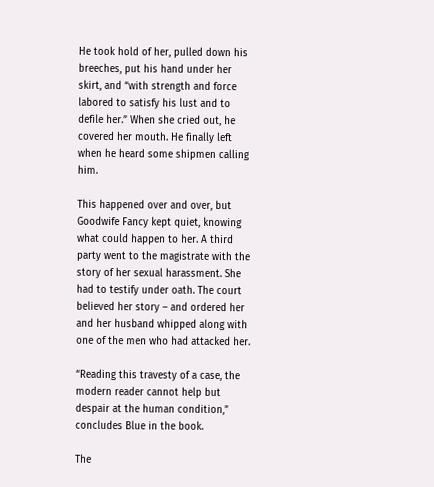He took hold of her, pulled down his breeches, put his hand under her skirt, and “with strength and force labored to satisfy his lust and to defile her.” When she cried out, he covered her mouth. He finally left when he heard some shipmen calling him.

This happened over and over, but Goodwife Fancy kept quiet, knowing what could happen to her. A third party went to the magistrate with the story of her sexual harassment. She had to testify under oath. The court believed her story – and ordered her and her husband whipped along with one of the men who had attacked her.

“Reading this travesty of a case, the modern reader cannot help but despair at the human condition,” concludes Blue in the book.

The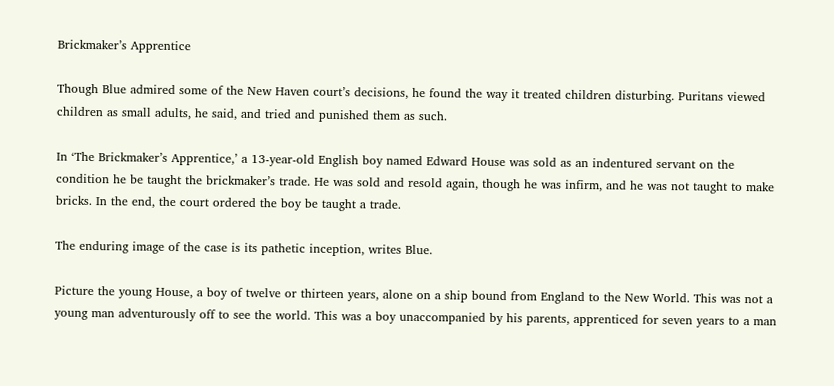Brickmaker’s Apprentice

Though Blue admired some of the New Haven court’s decisions, he found the way it treated children disturbing. Puritans viewed children as small adults, he said, and tried and punished them as such.

In ‘The Brickmaker’s Apprentice,’ a 13-year-old English boy named Edward House was sold as an indentured servant on the condition he be taught the brickmaker’s trade. He was sold and resold again, though he was infirm, and he was not taught to make bricks. In the end, the court ordered the boy be taught a trade.

The enduring image of the case is its pathetic inception, writes Blue.

Picture the young House, a boy of twelve or thirteen years, alone on a ship bound from England to the New World. This was not a young man adventurously off to see the world. This was a boy unaccompanied by his parents, apprenticed for seven years to a man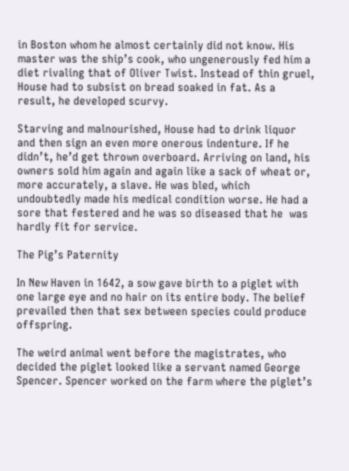in Boston whom he almost certainly did not know. His master was the ship’s cook, who ungenerously fed him a diet rivaling that of Oliver Twist. Instead of thin gruel, House had to subsist on bread soaked in fat. As a result, he developed scurvy.

Starving and malnourished, House had to drink liquor and then sign an even more onerous indenture. If he didn’t, he’d get thrown overboard. Arriving on land, his owners sold him again and again like a sack of wheat or, more accurately, a slave. He was bled, which undoubtedly made his medical condition worse. He had a sore that festered and he was so diseased that he  was hardly fit for service.

The Pig’s Paternity

In New Haven in 1642, a sow gave birth to a piglet with one large eye and no hair on its entire body. The belief prevailed then that sex between species could produce offspring.

The weird animal went before the magistrates, who decided the piglet looked like a servant named George Spencer. Spencer worked on the farm where the piglet’s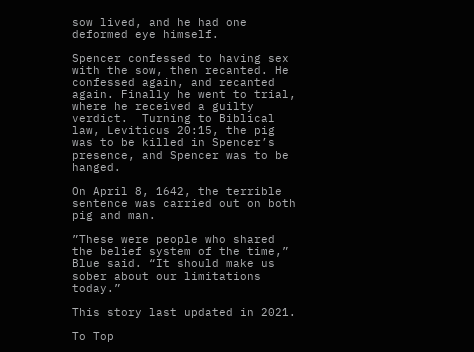sow lived, and he had one deformed eye himself.

Spencer confessed to having sex with the sow, then recanted. He confessed again, and recanted again. Finally he went to trial, where he received a guilty verdict.  Turning to Biblical law, Leviticus 20:15, the pig was to be killed in Spencer’s presence, and Spencer was to be hanged.

On April 8, 1642, the terrible sentence was carried out on both pig and man.

”These were people who shared the belief system of the time,” Blue said. “It should make us sober about our limitations today.”

This story last updated in 2021.

To Top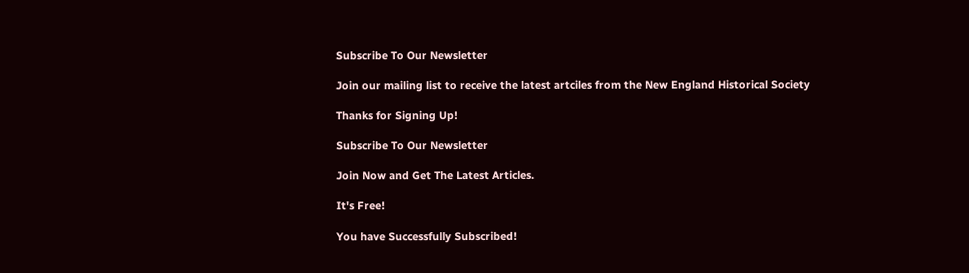Subscribe To Our Newsletter

Join our mailing list to receive the latest artciles from the New England Historical Society

Thanks for Signing Up!

Subscribe To Our Newsletter

Join Now and Get The Latest Articles.

It's Free!

You have Successfully Subscribed!